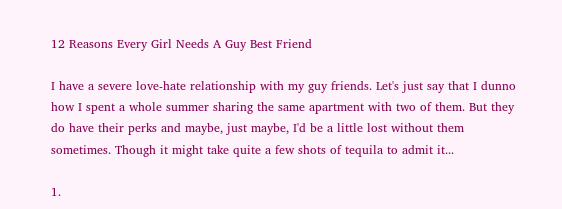12 Reasons Every Girl Needs A Guy Best Friend

I have a severe love-hate relationship with my guy friends. Let's just say that I dunno how I spent a whole summer sharing the same apartment with two of them. But they do have their perks and maybe, just maybe, I'd be a little lost without them sometimes. Though it might take quite a few shots of tequila to admit it...

1.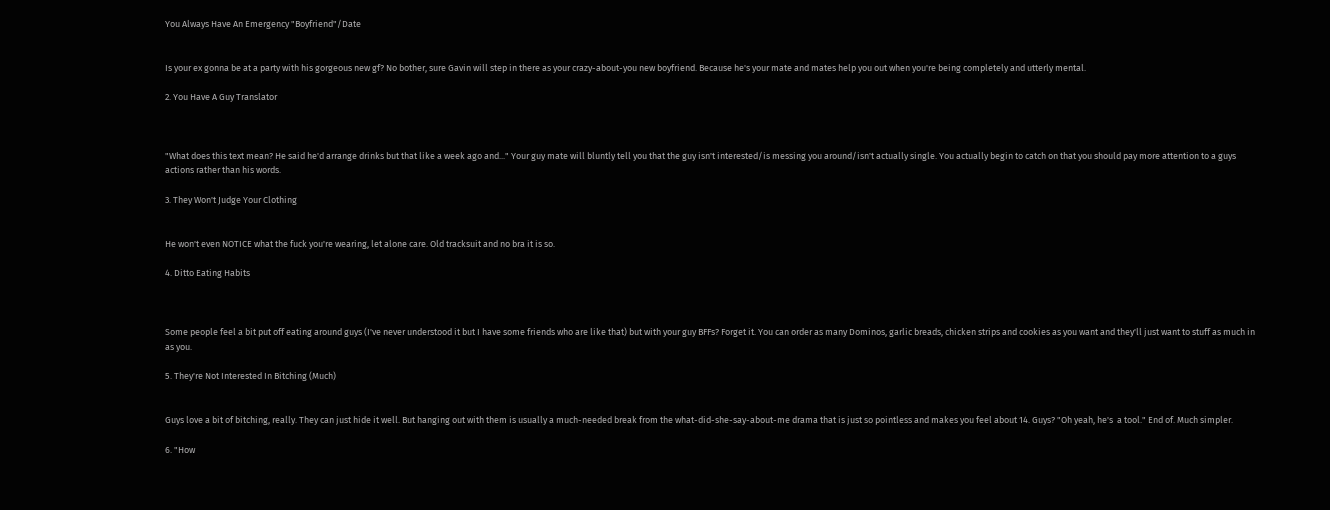You Always Have An Emergency "Boyfriend"/Date


Is your ex gonna be at a party with his gorgeous new gf? No bother, sure Gavin will step in there as your crazy-about-you new boyfriend. Because he's your mate and mates help you out when you're being completely and utterly mental.

2. You Have A Guy Translator



"What does this text mean? He said he'd arrange drinks but that like a week ago and..." Your guy mate will bluntly tell you that the guy isn't interested/is messing you around/isn't actually single. You actually begin to catch on that you should pay more attention to a guys actions rather than his words.

3. They Won't Judge Your Clothing


He won't even NOTICE what the fuck you're wearing, let alone care. Old tracksuit and no bra it is so.

4. Ditto Eating Habits



Some people feel a bit put off eating around guys (I've never understood it but I have some friends who are like that) but with your guy BFFs? Forget it. You can order as many Dominos, garlic breads, chicken strips and cookies as you want and they'll just want to stuff as much in as you.

5. They're Not Interested In Bitching (Much)


Guys love a bit of bitching, really. They can just hide it well. But hanging out with them is usually a much-needed break from the what-did-she-say-about-me drama that is just so pointless and makes you feel about 14. Guys? "Oh yeah, he's  a tool." End of. Much simpler.

6. "How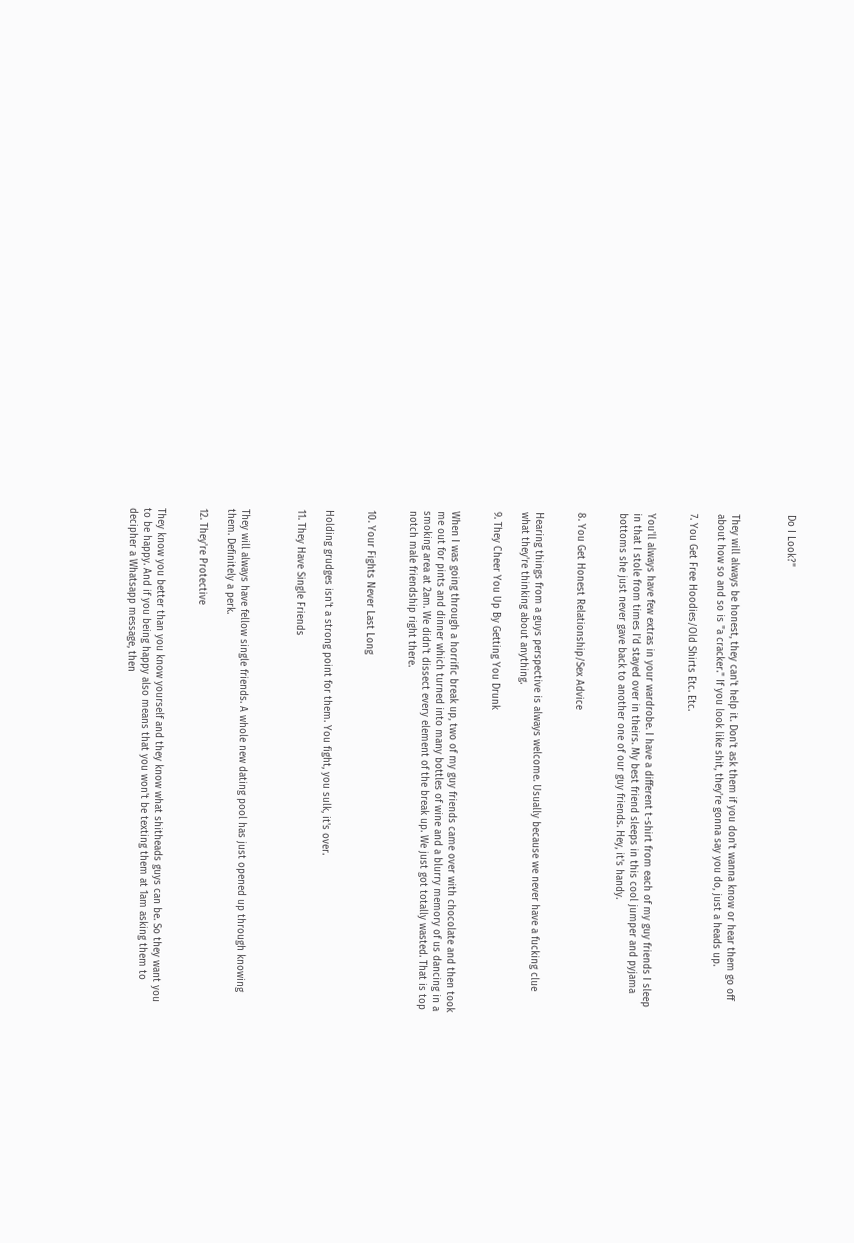Do I Look?"



They will always be honest, they can't help it. Don't ask them if you don't wanna know or hear them go off about how so and so is "a cracker." If you look like shit, they're gonna say you do, just a heads up.

7. You Get Free Hoodies/Old Shirts Etc. Etc.


You'll always have few extras in your wardrobe. I have a different t-shirt from each of my guy friends I sleep in that I stole from times I'd stayed over in theirs. My best friend sleeps in this cool jumper and pyjama bottoms she just never gave back to another one of our guy friends. Hey, it's handy.


8. You Get Honest Relationship/Sex Advice


Hearing things from a guys perspective is always welcome. Usually because we never have a fucking clue what they're thinking about anything.

9. They Cheer You Up By Getting You Drunk


When I was going through a horrific break up, two of my guy friends came over with chocolate and then took me out for pints and dinner which turned into many bottles of wine and a blurry memory of us dancing in a smoking area at 2am. We didn't dissect every element of the break up. We just got totally wasted. That is top notch male friendship right there.


10. Your Fights Never Last Long


Holding grudges isn't a strong point for them. You fight, you sulk, it's over.

11. They Have Single Friends



They will always have fellow single friends. A whole new dating pool has just opened up through knowing them. Definitely a perk.

12. They're Protective


They know you better than you know yourself and they know what shitheads guys can be. So they want you to be happy. And if you being happy also means that you won't be texting them at 1am asking them to decipher a Whatsapp message, then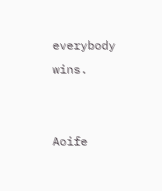everybody wins.


Aoife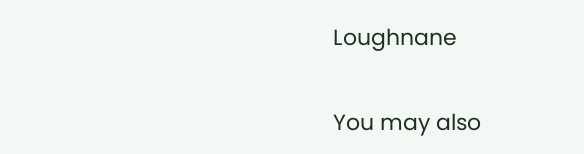Loughnane

You may also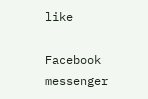like

Facebook messenger